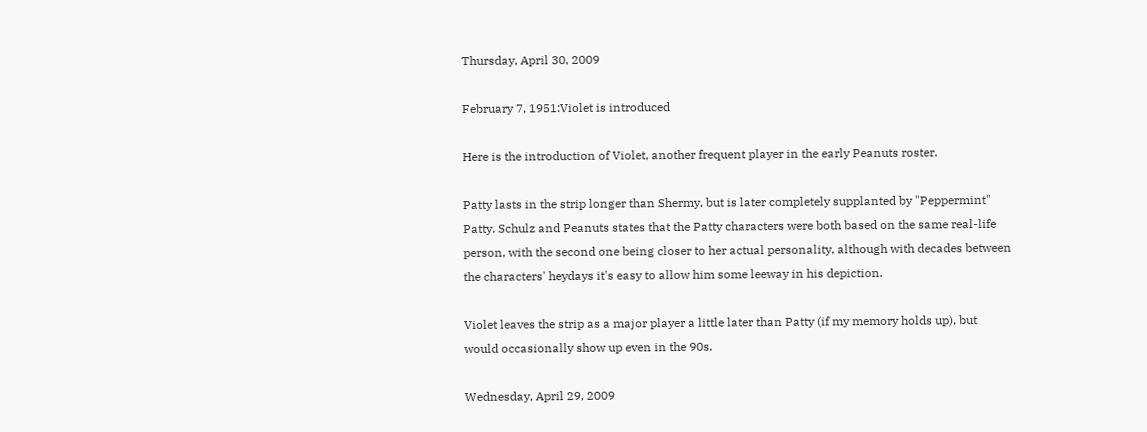Thursday, April 30, 2009

February 7, 1951:Violet is introduced

Here is the introduction of Violet, another frequent player in the early Peanuts roster.

Patty lasts in the strip longer than Shermy, but is later completely supplanted by "Peppermint" Patty. Schulz and Peanuts states that the Patty characters were both based on the same real-life person, with the second one being closer to her actual personality, although with decades between the characters' heydays it's easy to allow him some leeway in his depiction.

Violet leaves the strip as a major player a little later than Patty (if my memory holds up), but would occasionally show up even in the 90s.

Wednesday, April 29, 2009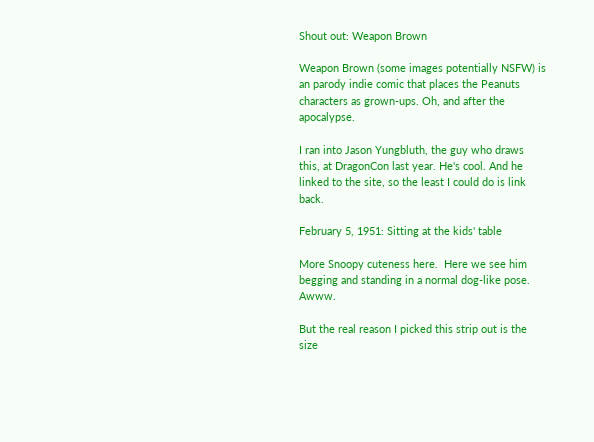Shout out: Weapon Brown

Weapon Brown (some images potentially NSFW) is an parody indie comic that places the Peanuts characters as grown-ups. Oh, and after the apocalypse.

I ran into Jason Yungbluth, the guy who draws this, at DragonCon last year. He's cool. And he linked to the site, so the least I could do is link back.

February 5, 1951: Sitting at the kids' table

More Snoopy cuteness here.  Here we see him begging and standing in a normal dog-like pose.  Awww.

But the real reason I picked this strip out is the size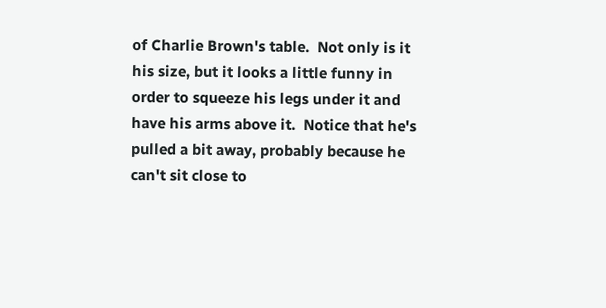of Charlie Brown's table.  Not only is it his size, but it looks a little funny in order to squeeze his legs under it and have his arms above it.  Notice that he's pulled a bit away, probably because he can't sit close to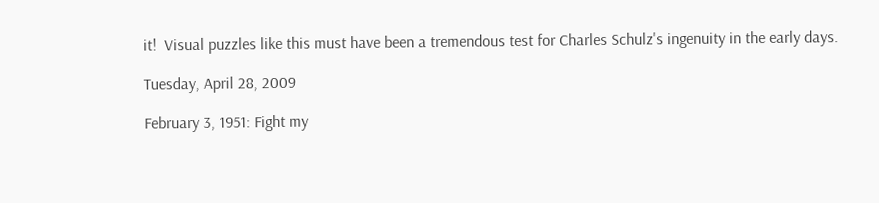it!  Visual puzzles like this must have been a tremendous test for Charles Schulz's ingenuity in the early days.

Tuesday, April 28, 2009

February 3, 1951: Fight my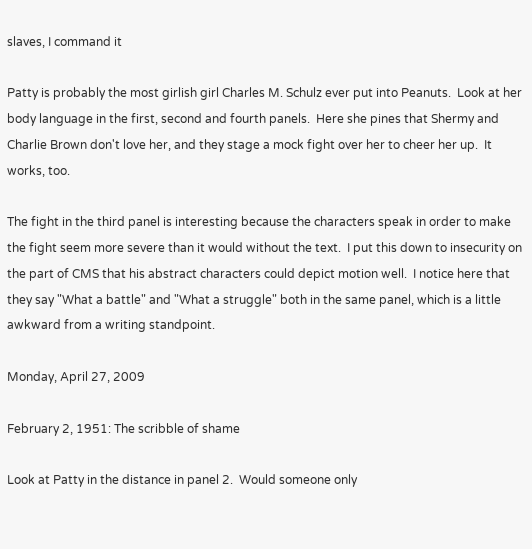slaves, I command it

Patty is probably the most girlish girl Charles M. Schulz ever put into Peanuts.  Look at her body language in the first, second and fourth panels.  Here she pines that Shermy and Charlie Brown don't love her, and they stage a mock fight over her to cheer her up.  It works, too.

The fight in the third panel is interesting because the characters speak in order to make the fight seem more severe than it would without the text.  I put this down to insecurity on the part of CMS that his abstract characters could depict motion well.  I notice here that they say "What a battle" and "What a struggle" both in the same panel, which is a little awkward from a writing standpoint.

Monday, April 27, 2009

February 2, 1951: The scribble of shame

Look at Patty in the distance in panel 2.  Would someone only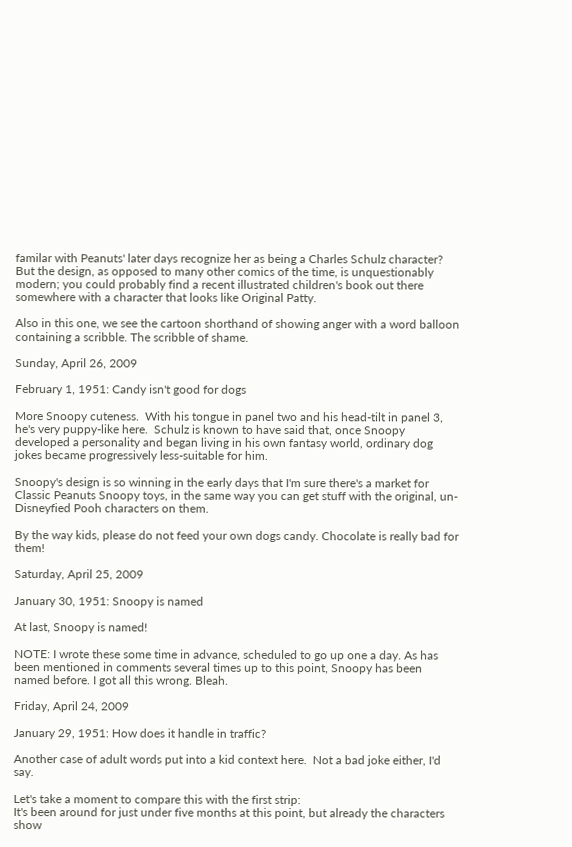familar with Peanuts' later days recognize her as being a Charles Schulz character?  But the design, as opposed to many other comics of the time, is unquestionably modern; you could probably find a recent illustrated children's book out there somewhere with a character that looks like Original Patty.

Also in this one, we see the cartoon shorthand of showing anger with a word balloon containing a scribble. The scribble of shame.

Sunday, April 26, 2009

February 1, 1951: Candy isn't good for dogs

More Snoopy cuteness.  With his tongue in panel two and his head-tilt in panel 3, he's very puppy-like here.  Schulz is known to have said that, once Snoopy developed a personality and began living in his own fantasy world, ordinary dog jokes became progressively less-suitable for him.

Snoopy's design is so winning in the early days that I'm sure there's a market for Classic Peanuts Snoopy toys, in the same way you can get stuff with the original, un-Disneyfied Pooh characters on them.

By the way kids, please do not feed your own dogs candy. Chocolate is really bad for them!

Saturday, April 25, 2009

January 30, 1951: Snoopy is named

At last, Snoopy is named!

NOTE: I wrote these some time in advance, scheduled to go up one a day. As has been mentioned in comments several times up to this point, Snoopy has been named before. I got all this wrong. Bleah.

Friday, April 24, 2009

January 29, 1951: How does it handle in traffic?

Another case of adult words put into a kid context here.  Not a bad joke either, I'd say.

Let's take a moment to compare this with the first strip:
It's been around for just under five months at this point, but already the characters show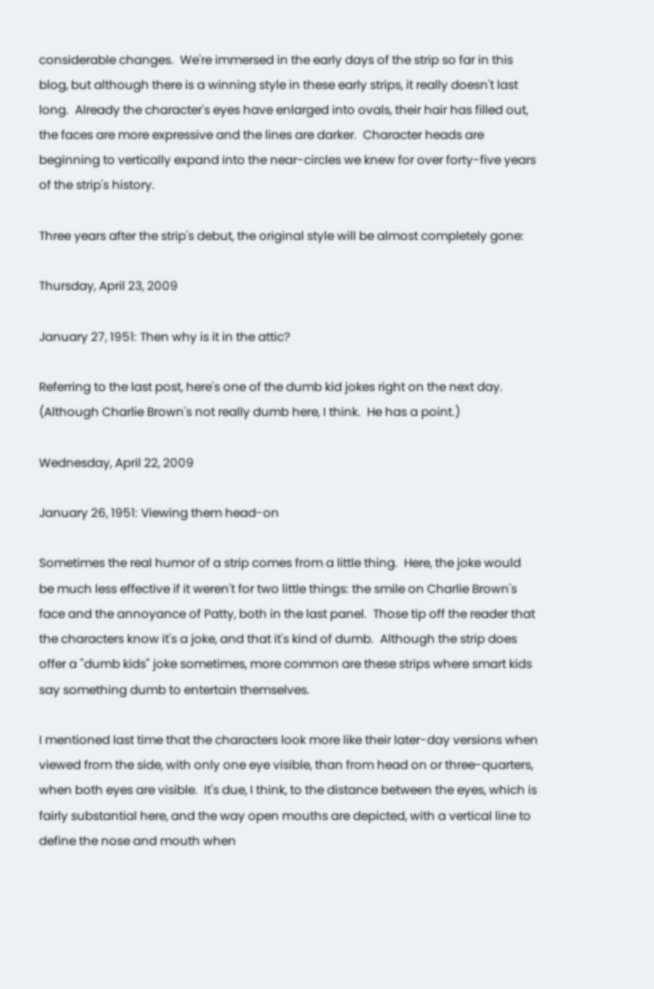considerable changes.  We're immersed in the early days of the strip so far in this blog, but although there is a winning style in these early strips, it really doesn't last long.  Already the character's eyes have enlarged into ovals, their hair has filled out, the faces are more expressive and the lines are darker.  Character heads are beginning to vertically expand into the near-circles we knew for over forty-five years of the strip's history.

Three years after the strip's debut, the original style will be almost completely gone:

Thursday, April 23, 2009

January 27, 1951: Then why is it in the attic?

Referring to the last post, here's one of the dumb kid jokes right on the next day.  (Although Charlie Brown's not really dumb here, I think.  He has a point.)

Wednesday, April 22, 2009

January 26, 1951: Viewing them head-on

Sometimes the real humor of a strip comes from a little thing.  Here, the joke would be much less effective if it weren't for two little things: the smile on Charlie Brown's face and the annoyance of Patty, both in the last panel.  Those tip off the reader that the characters know it's a joke, and that it's kind of dumb.  Although the strip does offer a "dumb kids" joke sometimes, more common are these strips where smart kids say something dumb to entertain themselves.

I mentioned last time that the characters look more like their later-day versions when viewed from the side, with only one eye visible, than from head on or three-quarters, when both eyes are visible.  It's due, I think, to the distance between the eyes, which is fairly substantial here, and the way open mouths are depicted, with a vertical line to define the nose and mouth when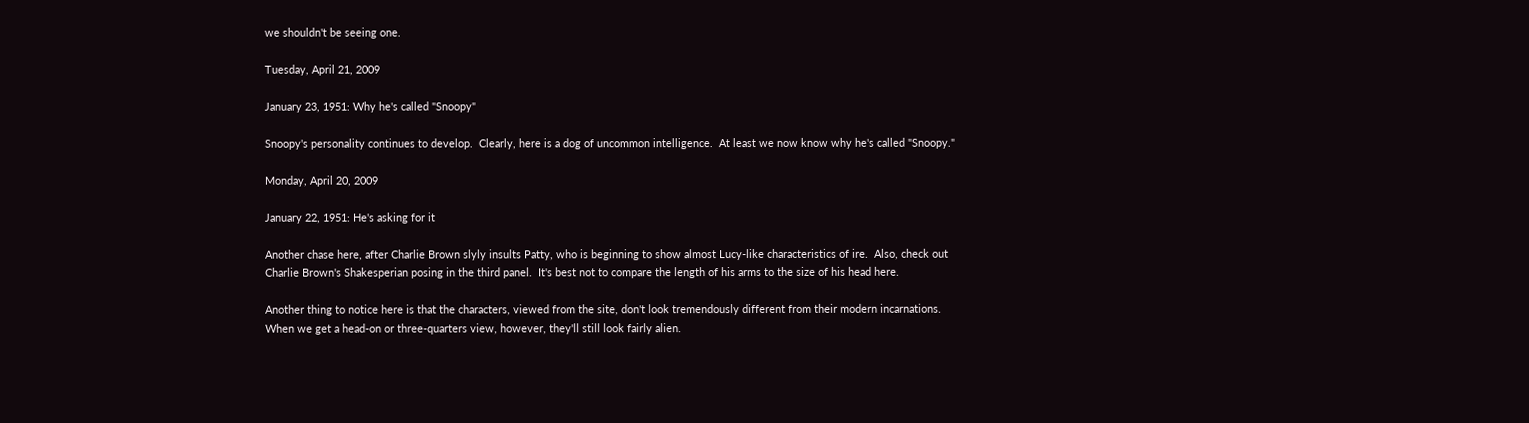we shouldn't be seeing one.

Tuesday, April 21, 2009

January 23, 1951: Why he's called "Snoopy"

Snoopy's personality continues to develop.  Clearly, here is a dog of uncommon intelligence.  At least we now know why he's called "Snoopy."

Monday, April 20, 2009

January 22, 1951: He's asking for it

Another chase here, after Charlie Brown slyly insults Patty, who is beginning to show almost Lucy-like characteristics of ire.  Also, check out Charlie Brown's Shakesperian posing in the third panel.  It's best not to compare the length of his arms to the size of his head here.

Another thing to notice here is that the characters, viewed from the site, don't look tremendously different from their modern incarnations.  When we get a head-on or three-quarters view, however, they'll still look fairly alien.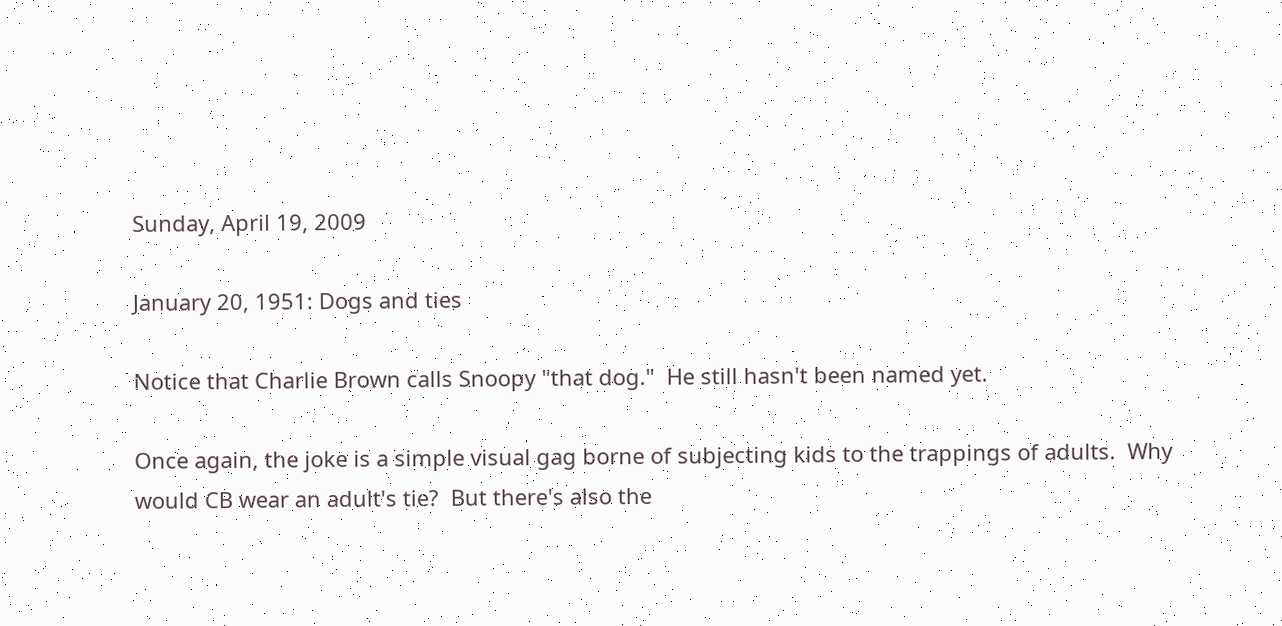Sunday, April 19, 2009

January 20, 1951: Dogs and ties

Notice that Charlie Brown calls Snoopy "that dog."  He still hasn't been named yet.

Once again, the joke is a simple visual gag borne of subjecting kids to the trappings of adults.  Why would CB wear an adult's tie?  But there's also the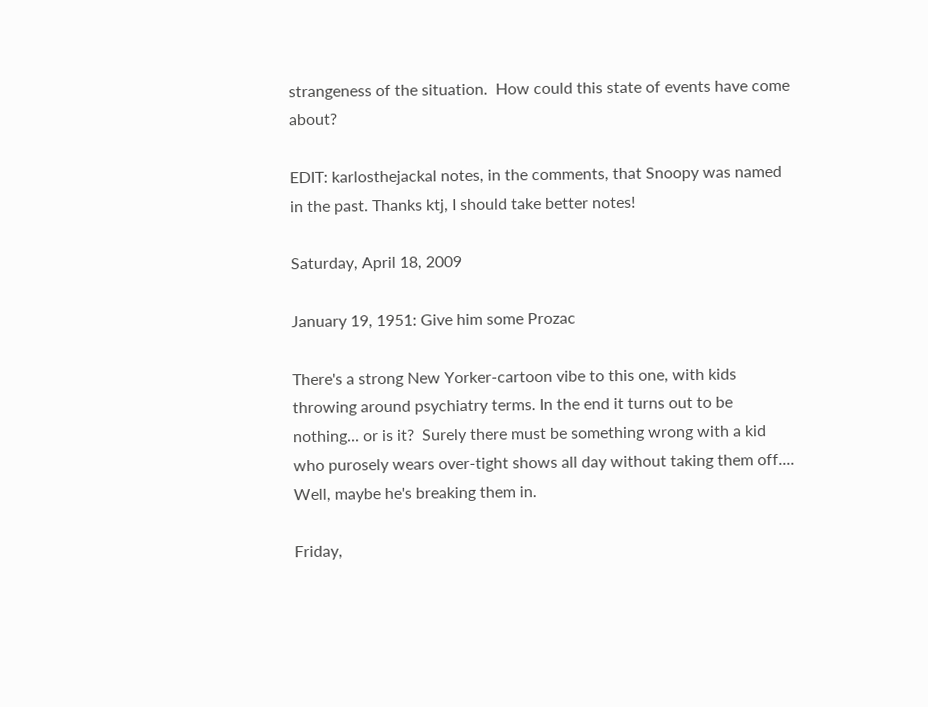strangeness of the situation.  How could this state of events have come about?

EDIT: karlosthejackal notes, in the comments, that Snoopy was named in the past. Thanks ktj, I should take better notes!

Saturday, April 18, 2009

January 19, 1951: Give him some Prozac

There's a strong New Yorker-cartoon vibe to this one, with kids throwing around psychiatry terms. In the end it turns out to be nothing... or is it?  Surely there must be something wrong with a kid who purosely wears over-tight shows all day without taking them off....  Well, maybe he's breaking them in.

Friday,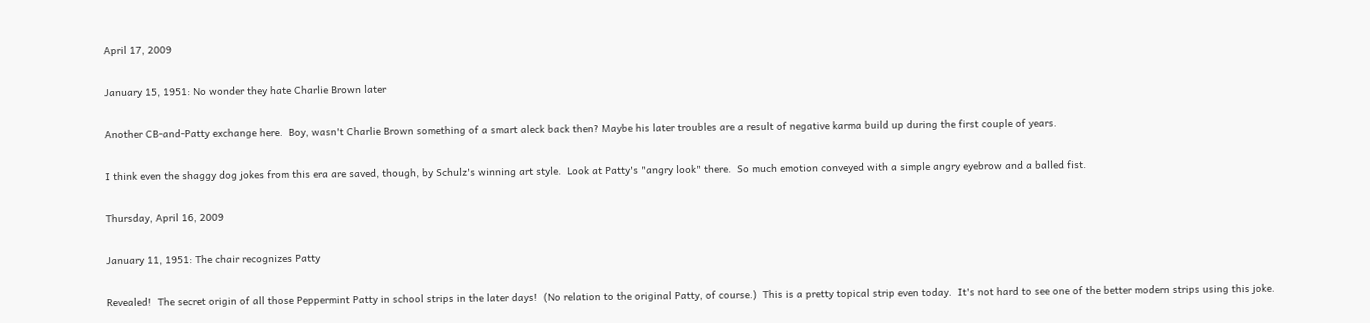April 17, 2009

January 15, 1951: No wonder they hate Charlie Brown later

Another CB-and-Patty exchange here.  Boy, wasn't Charlie Brown something of a smart aleck back then? Maybe his later troubles are a result of negative karma build up during the first couple of years.

I think even the shaggy dog jokes from this era are saved, though, by Schulz's winning art style.  Look at Patty's "angry look" there.  So much emotion conveyed with a simple angry eyebrow and a balled fist.

Thursday, April 16, 2009

January 11, 1951: The chair recognizes Patty

Revealed!  The secret origin of all those Peppermint Patty in school strips in the later days!  (No relation to the original Patty, of course.)  This is a pretty topical strip even today.  It's not hard to see one of the better modern strips using this joke.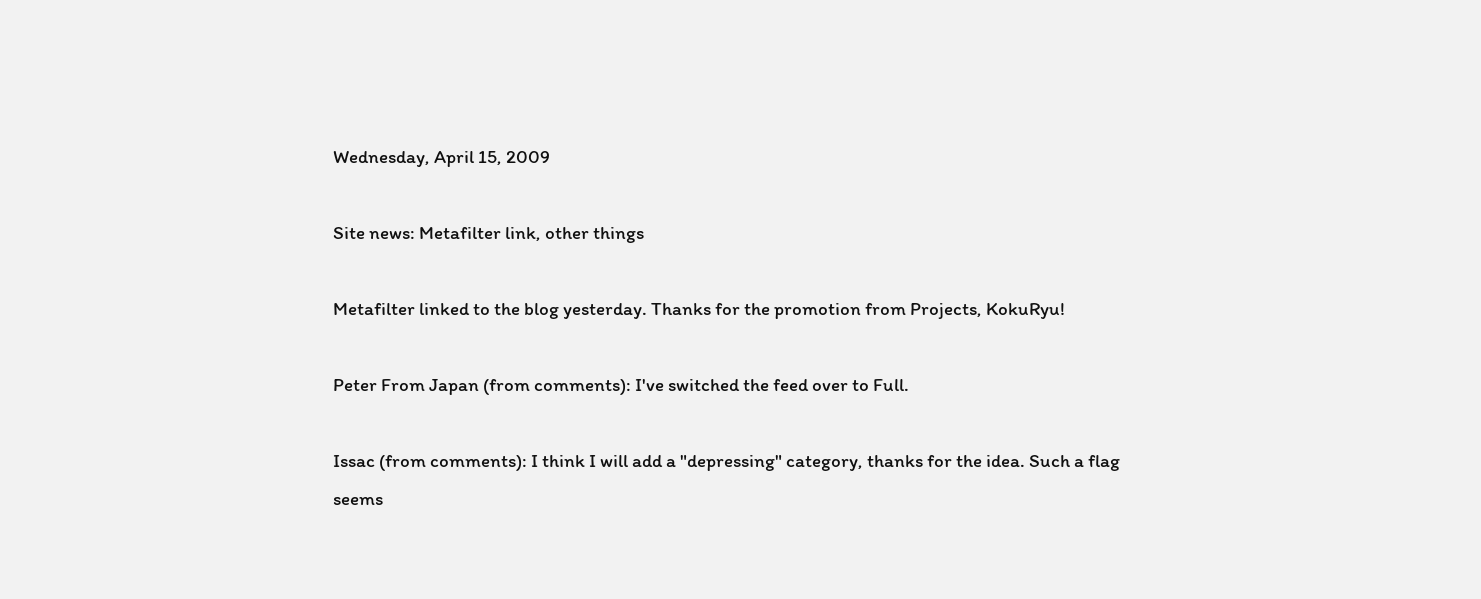Wednesday, April 15, 2009

Site news: Metafilter link, other things

Metafilter linked to the blog yesterday. Thanks for the promotion from Projects, KokuRyu!

Peter From Japan (from comments): I've switched the feed over to Full.

Issac (from comments): I think I will add a "depressing" category, thanks for the idea. Such a flag seems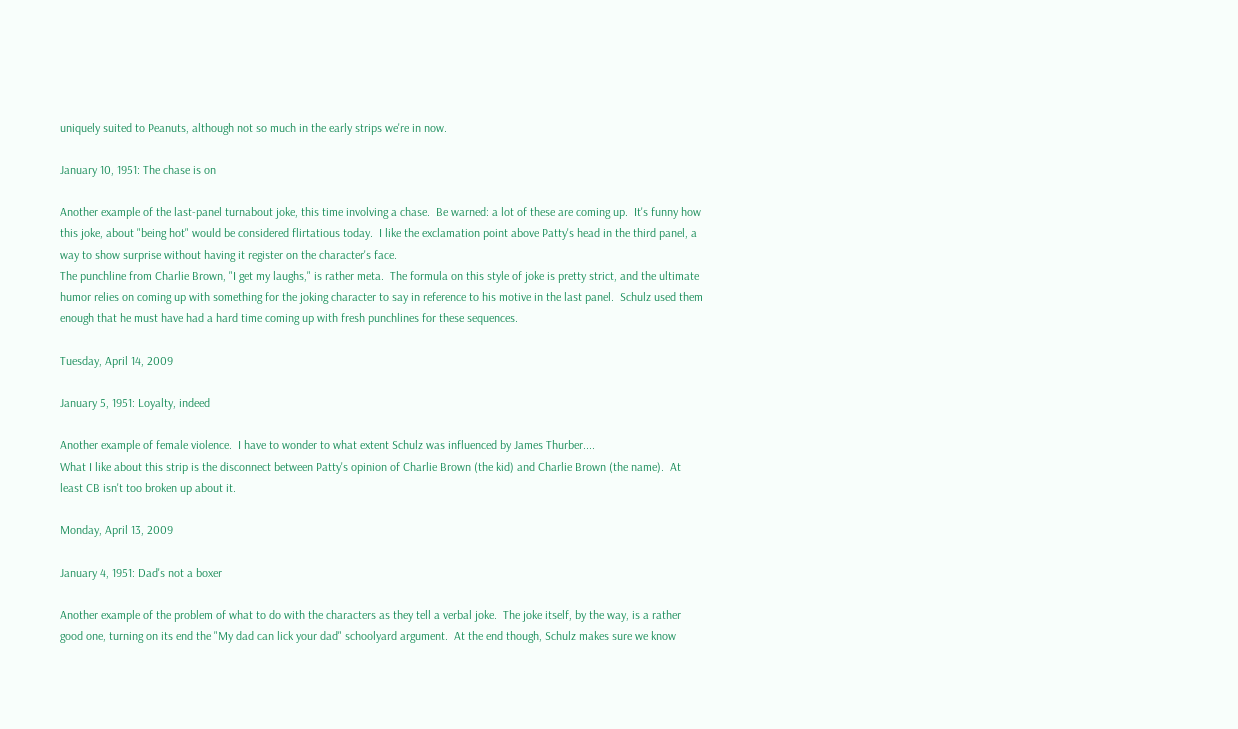uniquely suited to Peanuts, although not so much in the early strips we're in now.

January 10, 1951: The chase is on

Another example of the last-panel turnabout joke, this time involving a chase.  Be warned: a lot of these are coming up.  It's funny how this joke, about "being hot" would be considered flirtatious today.  I like the exclamation point above Patty's head in the third panel, a way to show surprise without having it register on the character's face.
The punchline from Charlie Brown, "I get my laughs," is rather meta.  The formula on this style of joke is pretty strict, and the ultimate humor relies on coming up with something for the joking character to say in reference to his motive in the last panel.  Schulz used them enough that he must have had a hard time coming up with fresh punchlines for these sequences.

Tuesday, April 14, 2009

January 5, 1951: Loyalty, indeed

Another example of female violence.  I have to wonder to what extent Schulz was influenced by James Thurber....
What I like about this strip is the disconnect between Patty's opinion of Charlie Brown (the kid) and Charlie Brown (the name).  At least CB isn't too broken up about it.

Monday, April 13, 2009

January 4, 1951: Dad's not a boxer

Another example of the problem of what to do with the characters as they tell a verbal joke.  The joke itself, by the way, is a rather good one, turning on its end the "My dad can lick your dad" schoolyard argument.  At the end though, Schulz makes sure we know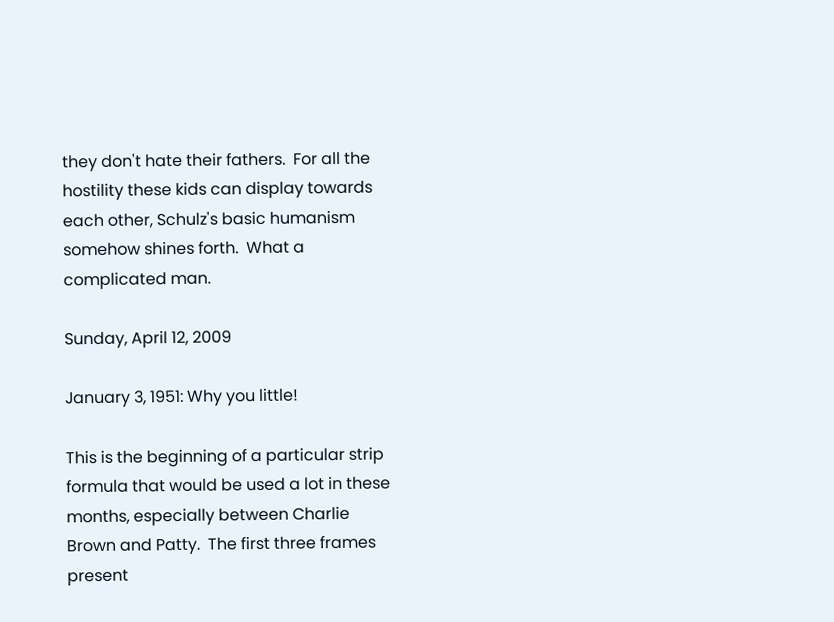they don't hate their fathers.  For all the hostility these kids can display towards each other, Schulz's basic humanism somehow shines forth.  What a complicated man.

Sunday, April 12, 2009

January 3, 1951: Why you little!

This is the beginning of a particular strip formula that would be used a lot in these months, especially between Charlie Brown and Patty.  The first three frames present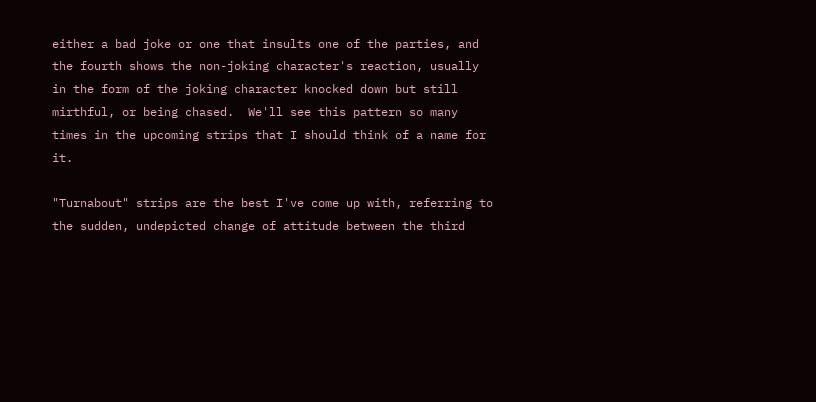either a bad joke or one that insults one of the parties, and the fourth shows the non-joking character's reaction, usually in the form of the joking character knocked down but still mirthful, or being chased.  We'll see this pattern so many times in the upcoming strips that I should think of a name for it.

"Turnabout" strips are the best I've come up with, referring to the sudden, undepicted change of attitude between the third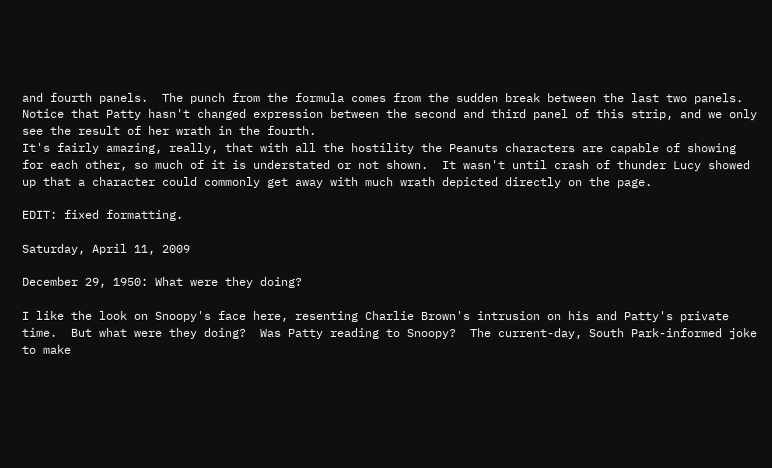and fourth panels.  The punch from the formula comes from the sudden break between the last two panels.  Notice that Patty hasn't changed expression between the second and third panel of this strip, and we only see the result of her wrath in the fourth.
It's fairly amazing, really, that with all the hostility the Peanuts characters are capable of showing for each other, so much of it is understated or not shown.  It wasn't until crash of thunder Lucy showed up that a character could commonly get away with much wrath depicted directly on the page.

EDIT: fixed formatting.

Saturday, April 11, 2009

December 29, 1950: What were they doing?

I like the look on Snoopy's face here, resenting Charlie Brown's intrusion on his and Patty's private time.  But what were they doing?  Was Patty reading to Snoopy?  The current-day, South Park-informed joke to make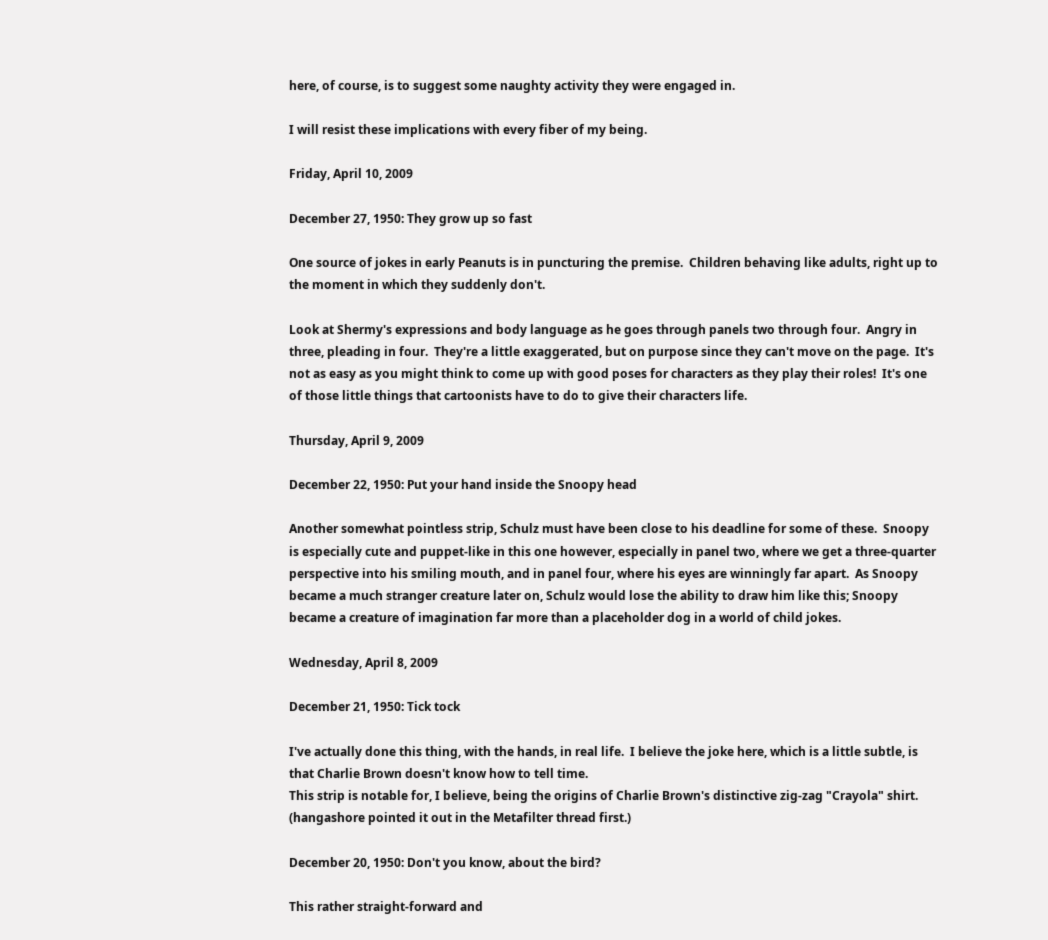here, of course, is to suggest some naughty activity they were engaged in.

I will resist these implications with every fiber of my being.

Friday, April 10, 2009

December 27, 1950: They grow up so fast

One source of jokes in early Peanuts is in puncturing the premise.  Children behaving like adults, right up to the moment in which they suddenly don't.

Look at Shermy's expressions and body language as he goes through panels two through four.  Angry in three, pleading in four.  They're a little exaggerated, but on purpose since they can't move on the page.  It's not as easy as you might think to come up with good poses for characters as they play their roles!  It's one of those little things that cartoonists have to do to give their characters life.

Thursday, April 9, 2009

December 22, 1950: Put your hand inside the Snoopy head

Another somewhat pointless strip, Schulz must have been close to his deadline for some of these.  Snoopy is especially cute and puppet-like in this one however, especially in panel two, where we get a three-quarter perspective into his smiling mouth, and in panel four, where his eyes are winningly far apart.  As Snoopy became a much stranger creature later on, Schulz would lose the ability to draw him like this; Snoopy became a creature of imagination far more than a placeholder dog in a world of child jokes.

Wednesday, April 8, 2009

December 21, 1950: Tick tock

I've actually done this thing, with the hands, in real life.  I believe the joke here, which is a little subtle, is that Charlie Brown doesn't know how to tell time.
This strip is notable for, I believe, being the origins of Charlie Brown's distinctive zig-zag "Crayola" shirt.  (hangashore pointed it out in the Metafilter thread first.)

December 20, 1950: Don't you know, about the bird?

This rather straight-forward and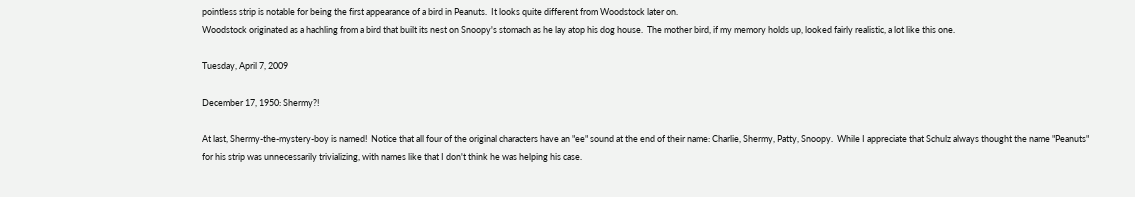pointless strip is notable for being the first appearance of a bird in Peanuts.  It looks quite different from Woodstock later on.
Woodstock originated as a hachling from a bird that built its nest on Snoopy's stomach as he lay atop his dog house.  The mother bird, if my memory holds up, looked fairly realistic, a lot like this one.

Tuesday, April 7, 2009

December 17, 1950: Shermy?!

At last, Shermy-the-mystery-boy is named!  Notice that all four of the original characters have an "ee" sound at the end of their name: Charlie, Shermy, Patty, Snoopy.  While I appreciate that Schulz always thought the name "Peanuts" for his strip was unnecessarily trivializing, with names like that I don't think he was helping his case.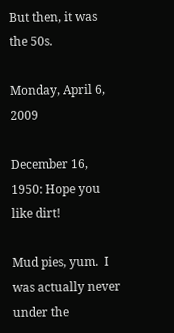But then, it was the 50s.

Monday, April 6, 2009

December 16, 1950: Hope you like dirt!

Mud pies, yum.  I was actually never under the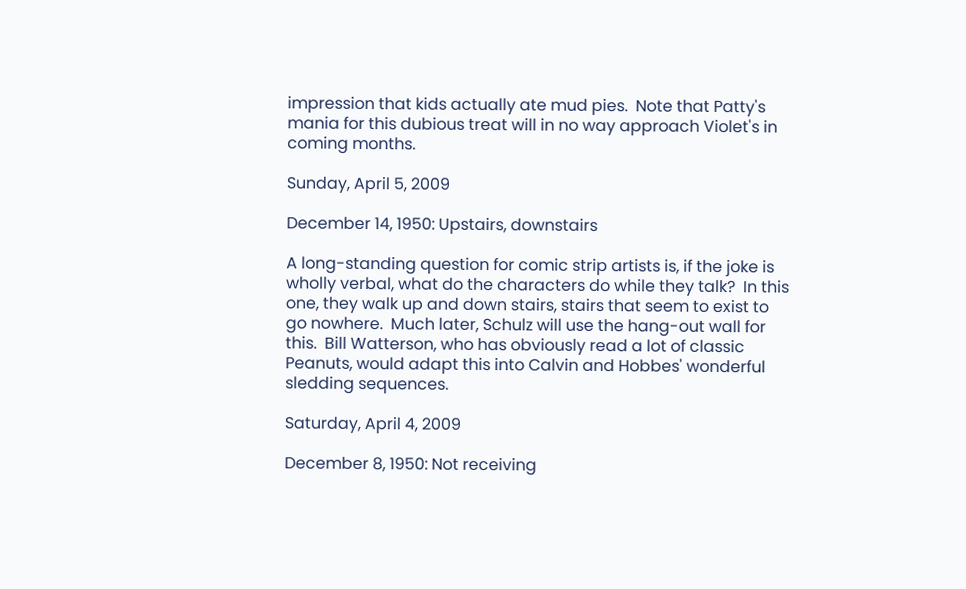impression that kids actually ate mud pies.  Note that Patty's mania for this dubious treat will in no way approach Violet's in coming months.

Sunday, April 5, 2009

December 14, 1950: Upstairs, downstairs

A long-standing question for comic strip artists is, if the joke is wholly verbal, what do the characters do while they talk?  In this one, they walk up and down stairs, stairs that seem to exist to go nowhere.  Much later, Schulz will use the hang-out wall for this.  Bill Watterson, who has obviously read a lot of classic Peanuts, would adapt this into Calvin and Hobbes' wonderful sledding sequences.

Saturday, April 4, 2009

December 8, 1950: Not receiving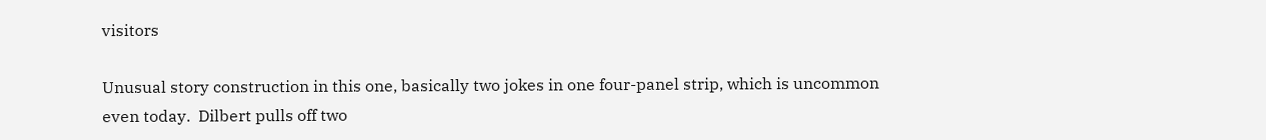visitors

Unusual story construction in this one, basically two jokes in one four-panel strip, which is uncommon even today.  Dilbert pulls off two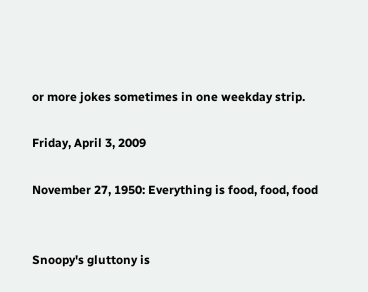or more jokes sometimes in one weekday strip.

Friday, April 3, 2009

November 27, 1950: Everything is food, food, food


Snoopy's gluttony is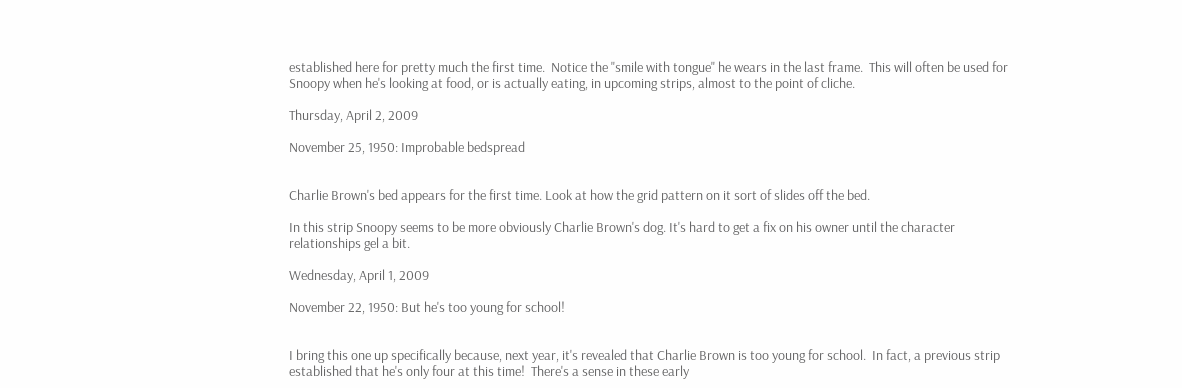established here for pretty much the first time.  Notice the "smile with tongue" he wears in the last frame.  This will often be used for Snoopy when he's looking at food, or is actually eating, in upcoming strips, almost to the point of cliche.

Thursday, April 2, 2009

November 25, 1950: Improbable bedspread


Charlie Brown's bed appears for the first time. Look at how the grid pattern on it sort of slides off the bed.

In this strip Snoopy seems to be more obviously Charlie Brown's dog. It's hard to get a fix on his owner until the character relationships gel a bit.

Wednesday, April 1, 2009

November 22, 1950: But he's too young for school!


I bring this one up specifically because, next year, it's revealed that Charlie Brown is too young for school.  In fact, a previous strip established that he's only four at this time!  There's a sense in these early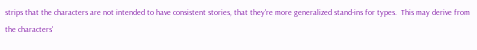strips that the characters are not intended to have consistent stories, that they're more generalized stand-ins for types.  This may derive from the characters'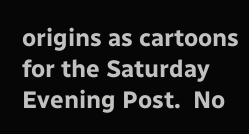origins as cartoons for the Saturday Evening Post.  No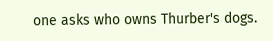one asks who owns Thurber's dogs.